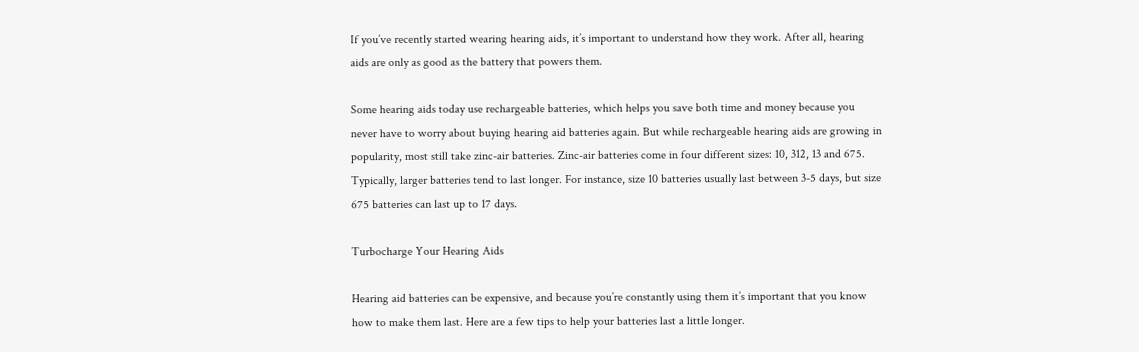If you’ve recently started wearing hearing aids, it’s important to understand how they work. After all, hearing aids are only as good as the battery that powers them.

Some hearing aids today use rechargeable batteries, which helps you save both time and money because you never have to worry about buying hearing aid batteries again. But while rechargeable hearing aids are growing in popularity, most still take zinc-air batteries. Zinc-air batteries come in four different sizes: 10, 312, 13 and 675. Typically, larger batteries tend to last longer. For instance, size 10 batteries usually last between 3-5 days, but size 675 batteries can last up to 17 days.

Turbocharge Your Hearing Aids

Hearing aid batteries can be expensive, and because you’re constantly using them it’s important that you know how to make them last. Here are a few tips to help your batteries last a little longer.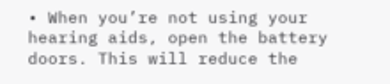• When you’re not using your hearing aids, open the battery doors. This will reduce the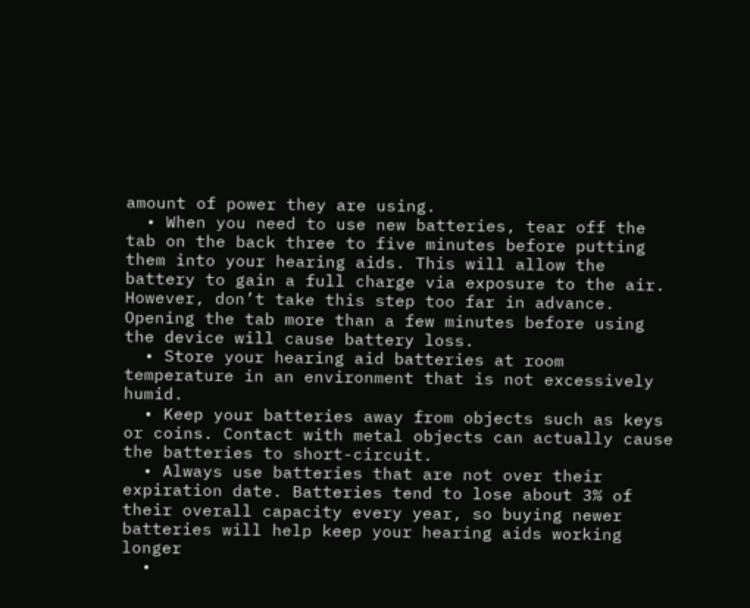amount of power they are using.
  • When you need to use new batteries, tear off the tab on the back three to five minutes before putting them into your hearing aids. This will allow the battery to gain a full charge via exposure to the air. However, don’t take this step too far in advance. Opening the tab more than a few minutes before using the device will cause battery loss.
  • Store your hearing aid batteries at room temperature in an environment that is not excessively humid.
  • Keep your batteries away from objects such as keys or coins. Contact with metal objects can actually cause the batteries to short-circuit.
  • Always use batteries that are not over their expiration date. Batteries tend to lose about 3% of their overall capacity every year, so buying newer batteries will help keep your hearing aids working longer
  •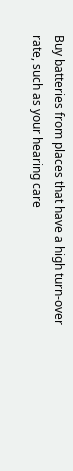Buy batteries from places that have a high turn-over rate, such as your hearing care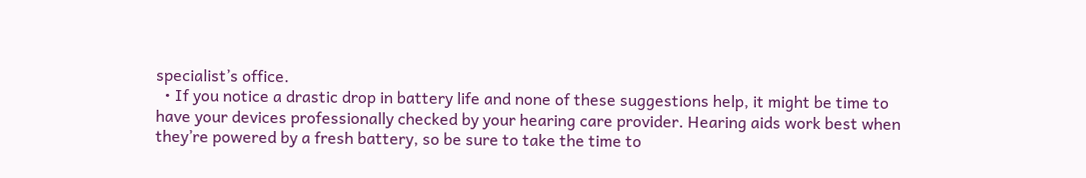specialist’s office.
  • If you notice a drastic drop in battery life and none of these suggestions help, it might be time to have your devices professionally checked by your hearing care provider. Hearing aids work best when they’re powered by a fresh battery, so be sure to take the time to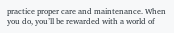practice proper care and maintenance. When you do, you’ll be rewarded with a world of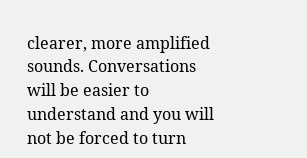clearer, more amplified sounds. Conversations will be easier to understand and you will not be forced to turn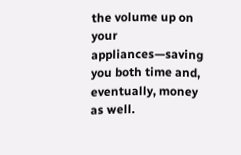the volume up on your appliances—saving you both time and, eventually, money as well.